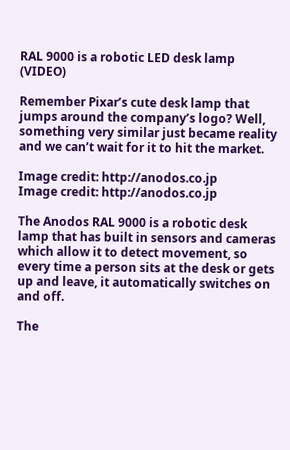RAL 9000 is a robotic LED desk lamp (VIDEO)

Remember Pixar’s cute desk lamp that jumps around the company’s logo? Well, something very similar just became reality and we can’t wait for it to hit the market.

Image credit: http://anodos.co.jp
Image credit: http://anodos.co.jp

The Anodos RAL 9000 is a robotic desk lamp that has built in sensors and cameras which allow it to detect movement, so every time a person sits at the desk or gets up and leave, it automatically switches on and off.

The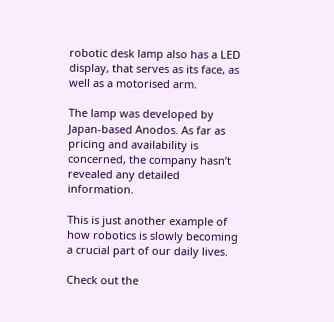robotic desk lamp also has a LED display, that serves as its face, as well as a motorised arm.

The lamp was developed by Japan-based Anodos. As far as pricing and availability is concerned, the company hasn’t revealed any detailed information.

This is just another example of how robotics is slowly becoming a crucial part of our daily lives.

Check out the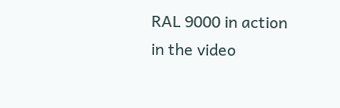RAL 9000 in action in the video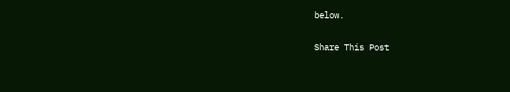below.

Share This Post